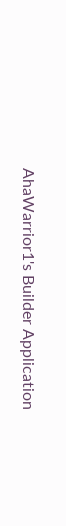AhaWarrior1's Builder Application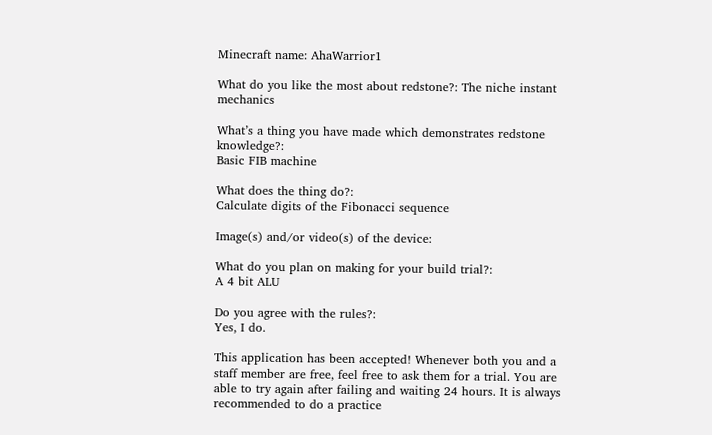Minecraft name: AhaWarrior1

What do you like the most about redstone?: The niche instant mechanics

What’s a thing you have made which demonstrates redstone knowledge?:
Basic FIB machine

What does the thing do?:
Calculate digits of the Fibonacci sequence

Image(s) and/or video(s) of the device:

What do you plan on making for your build trial?:
A 4 bit ALU

Do you agree with the rules?:
Yes, I do.

This application has been accepted! Whenever both you and a staff member are free, feel free to ask them for a trial. You are able to try again after failing and waiting 24 hours. It is always recommended to do a practice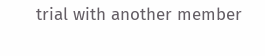trial with another member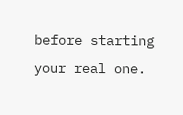before starting your real one.